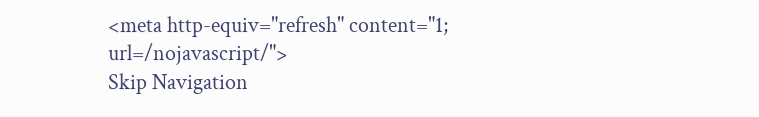<meta http-equiv="refresh" content="1; url=/nojavascript/">
Skip Navigation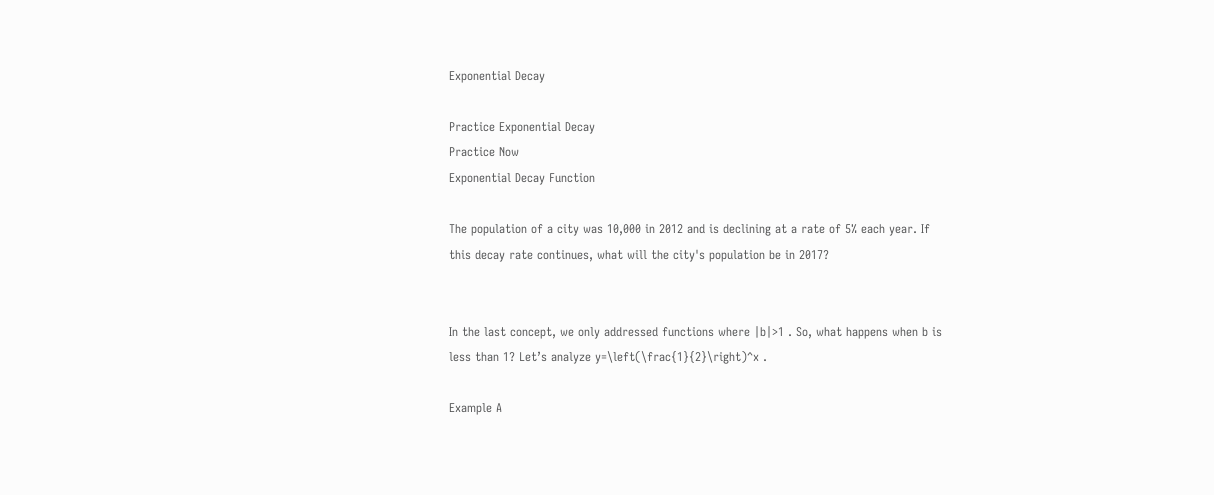Exponential Decay

Practice Exponential Decay
Practice Now
Exponential Decay Function

The population of a city was 10,000 in 2012 and is declining at a rate of 5% each year. If this decay rate continues, what will the city's population be in 2017?


In the last concept, we only addressed functions where |b|>1 . So, what happens when b is less than 1? Let’s analyze y=\left(\frac{1}{2}\right)^x .

Example A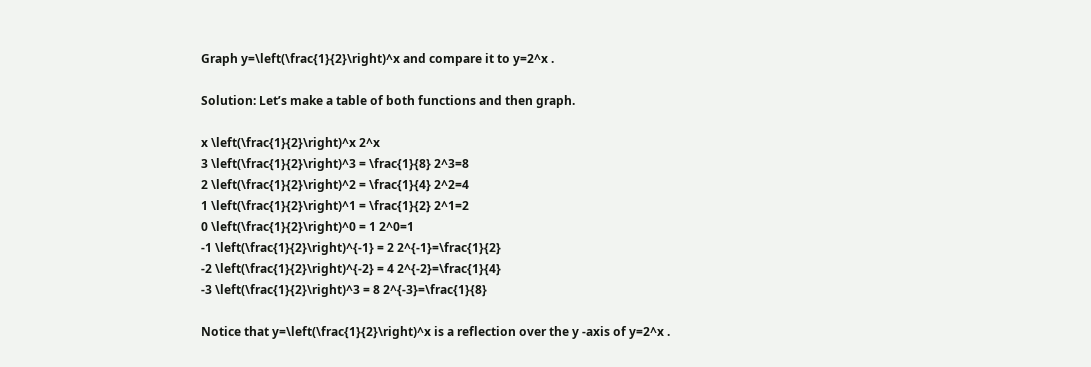Graph y=\left(\frac{1}{2}\right)^x and compare it to y=2^x .

Solution: Let’s make a table of both functions and then graph.

x \left(\frac{1}{2}\right)^x 2^x
3 \left(\frac{1}{2}\right)^3 = \frac{1}{8} 2^3=8
2 \left(\frac{1}{2}\right)^2 = \frac{1}{4} 2^2=4
1 \left(\frac{1}{2}\right)^1 = \frac{1}{2} 2^1=2
0 \left(\frac{1}{2}\right)^0 = 1 2^0=1
-1 \left(\frac{1}{2}\right)^{-1} = 2 2^{-1}=\frac{1}{2}
-2 \left(\frac{1}{2}\right)^{-2} = 4 2^{-2}=\frac{1}{4}
-3 \left(\frac{1}{2}\right)^3 = 8 2^{-3}=\frac{1}{8}

Notice that y=\left(\frac{1}{2}\right)^x is a reflection over the y -axis of y=2^x .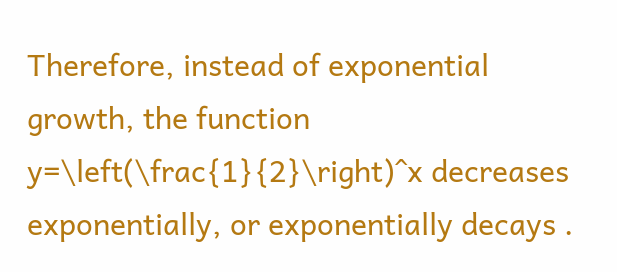Therefore, instead of exponential growth, the function y=\left(\frac{1}{2}\right)^x decreases exponentially, or exponentially decays .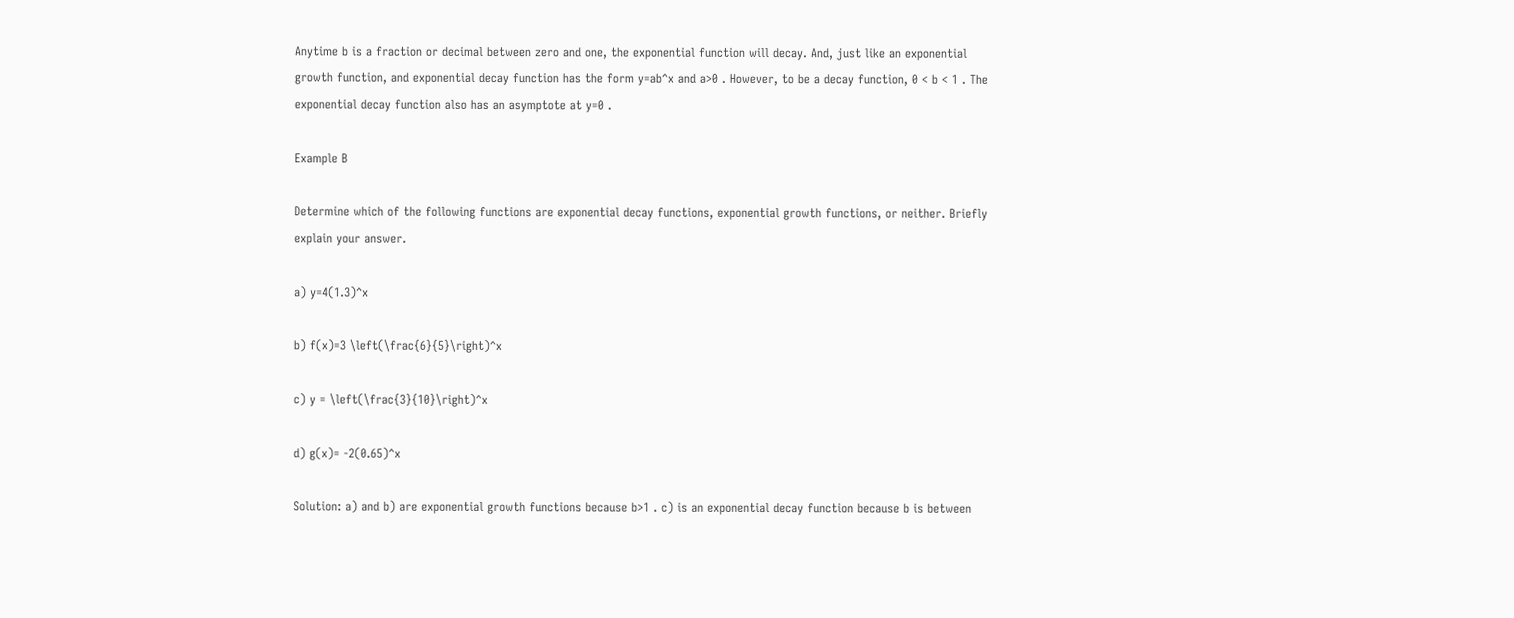Anytime b is a fraction or decimal between zero and one, the exponential function will decay. And, just like an exponential growth function, and exponential decay function has the form y=ab^x and a>0 . However, to be a decay function, 0 < b < 1 . The exponential decay function also has an asymptote at y=0 .

Example B

Determine which of the following functions are exponential decay functions, exponential growth functions, or neither. Briefly explain your answer.

a) y=4(1.3)^x

b) f(x)=3 \left(\frac{6}{5}\right)^x

c) y = \left(\frac{3}{10}\right)^x

d) g(x)= -2(0.65)^x

Solution: a) and b) are exponential growth functions because b>1 . c) is an exponential decay function because b is between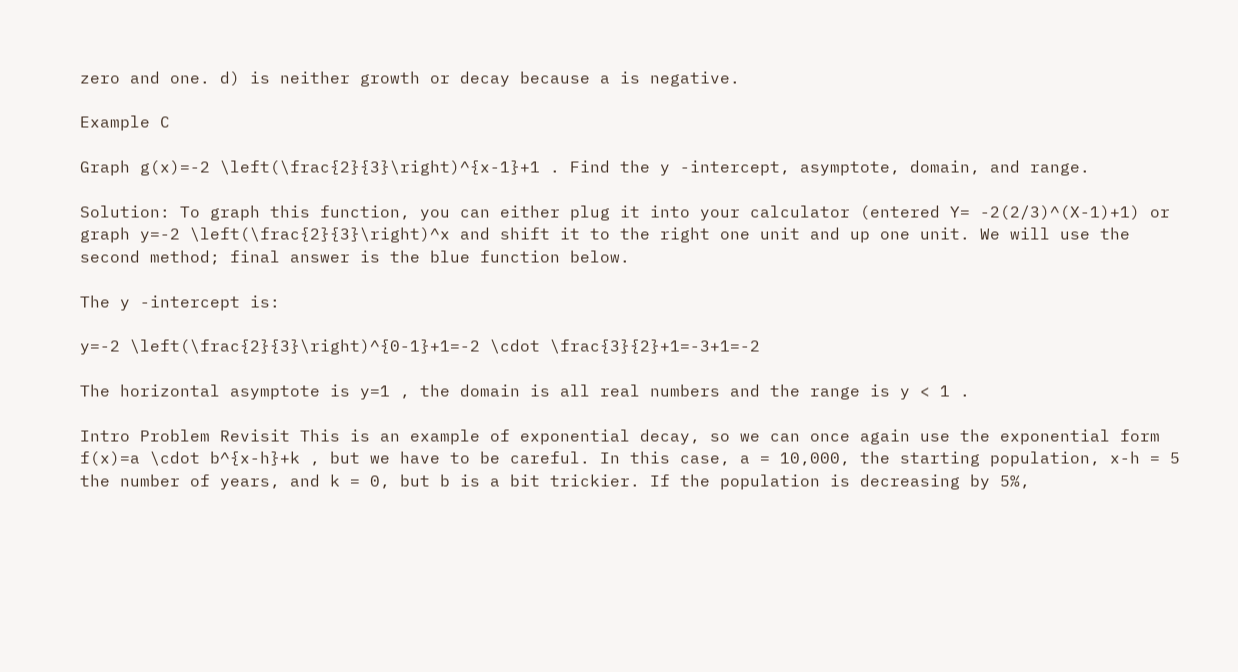zero and one. d) is neither growth or decay because a is negative.

Example C

Graph g(x)=-2 \left(\frac{2}{3}\right)^{x-1}+1 . Find the y -intercept, asymptote, domain, and range.

Solution: To graph this function, you can either plug it into your calculator (entered Y= -2(2/3)^(X-1)+1) or graph y=-2 \left(\frac{2}{3}\right)^x and shift it to the right one unit and up one unit. We will use the second method; final answer is the blue function below.

The y -intercept is:

y=-2 \left(\frac{2}{3}\right)^{0-1}+1=-2 \cdot \frac{3}{2}+1=-3+1=-2

The horizontal asymptote is y=1 , the domain is all real numbers and the range is y < 1 .

Intro Problem Revisit This is an example of exponential decay, so we can once again use the exponential form f(x)=a \cdot b^{x-h}+k , but we have to be careful. In this case, a = 10,000, the starting population, x-h = 5 the number of years, and k = 0, but b is a bit trickier. If the population is decreasing by 5%,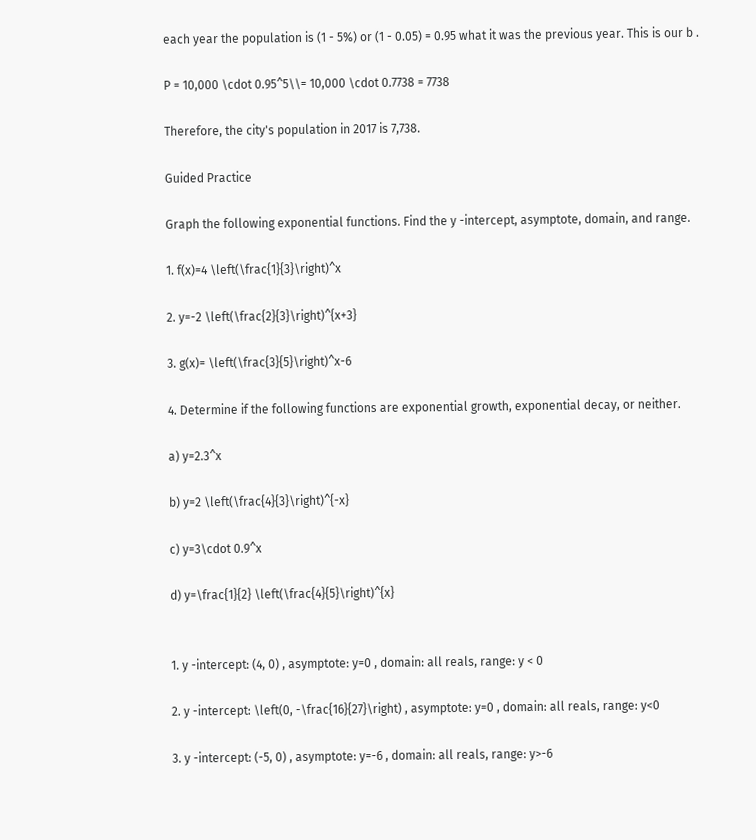each year the population is (1 - 5%) or (1 - 0.05) = 0.95 what it was the previous year. This is our b .

P = 10,000 \cdot 0.95^5\\= 10,000 \cdot 0.7738 = 7738

Therefore, the city's population in 2017 is 7,738.

Guided Practice

Graph the following exponential functions. Find the y -intercept, asymptote, domain, and range.

1. f(x)=4 \left(\frac{1}{3}\right)^x

2. y=-2 \left(\frac{2}{3}\right)^{x+3}

3. g(x)= \left(\frac{3}{5}\right)^x-6

4. Determine if the following functions are exponential growth, exponential decay, or neither.

a) y=2.3^x

b) y=2 \left(\frac{4}{3}\right)^{-x}

c) y=3\cdot 0.9^x

d) y=\frac{1}{2} \left(\frac{4}{5}\right)^{x}


1. y -intercept: (4, 0) , asymptote: y=0 , domain: all reals, range: y < 0

2. y -intercept: \left(0, -\frac{16}{27}\right) , asymptote: y=0 , domain: all reals, range: y<0

3. y -intercept: (-5, 0) , asymptote: y=-6 , domain: all reals, range: y>-6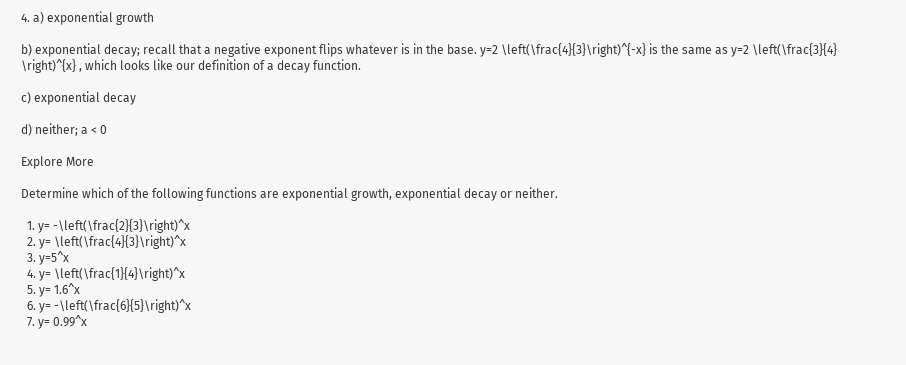4. a) exponential growth

b) exponential decay; recall that a negative exponent flips whatever is in the base. y=2 \left(\frac{4}{3}\right)^{-x} is the same as y=2 \left(\frac{3}{4} \right)^{x} , which looks like our definition of a decay function.

c) exponential decay

d) neither; a < 0

Explore More

Determine which of the following functions are exponential growth, exponential decay or neither.

  1. y= -\left(\frac{2}{3}\right)^x
  2. y= \left(\frac{4}{3}\right)^x
  3. y=5^x
  4. y= \left(\frac{1}{4}\right)^x
  5. y= 1.6^x
  6. y= -\left(\frac{6}{5}\right)^x
  7. y= 0.99^x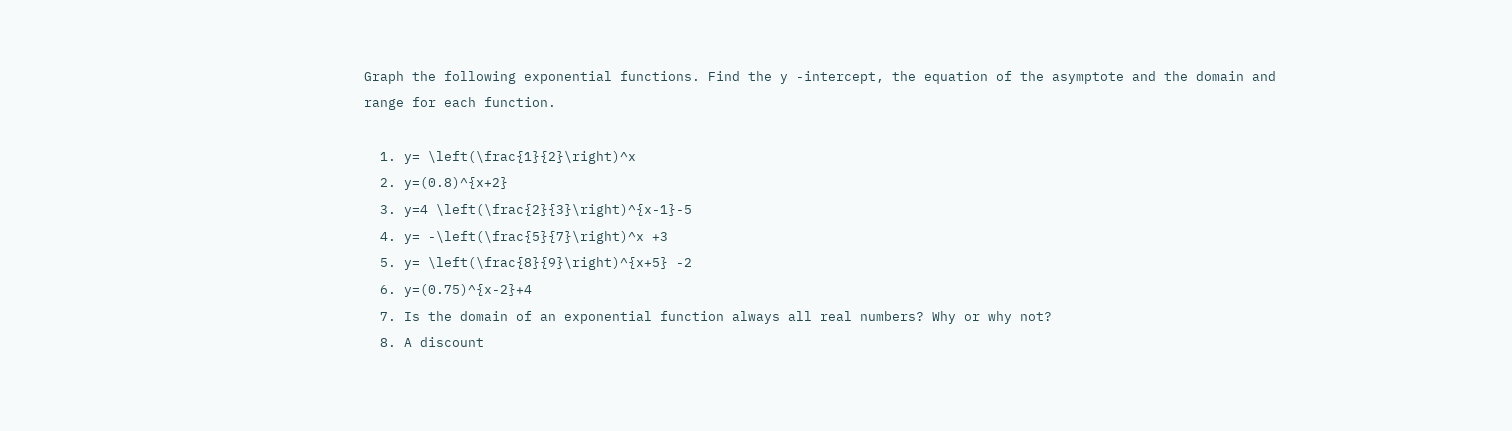Graph the following exponential functions. Find the y -intercept, the equation of the asymptote and the domain and range for each function.

  1. y= \left(\frac{1}{2}\right)^x
  2. y=(0.8)^{x+2}
  3. y=4 \left(\frac{2}{3}\right)^{x-1}-5
  4. y= -\left(\frac{5}{7}\right)^x +3
  5. y= \left(\frac{8}{9}\right)^{x+5} -2
  6. y=(0.75)^{x-2}+4
  7. Is the domain of an exponential function always all real numbers? Why or why not?
  8. A discount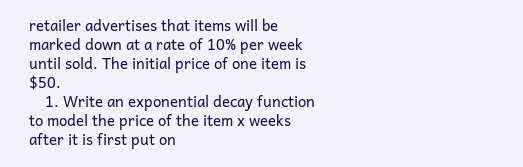retailer advertises that items will be marked down at a rate of 10% per week until sold. The initial price of one item is $50.
    1. Write an exponential decay function to model the price of the item x weeks after it is first put on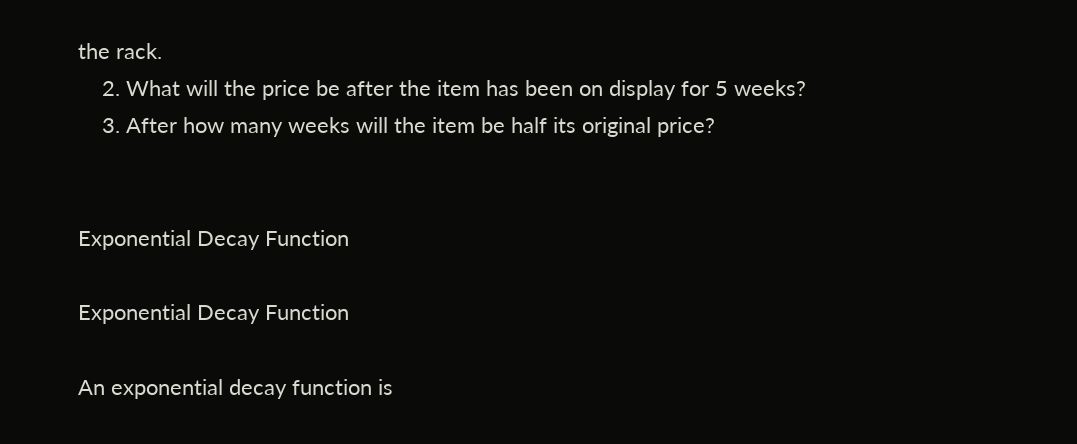the rack.
    2. What will the price be after the item has been on display for 5 weeks?
    3. After how many weeks will the item be half its original price?


Exponential Decay Function

Exponential Decay Function

An exponential decay function is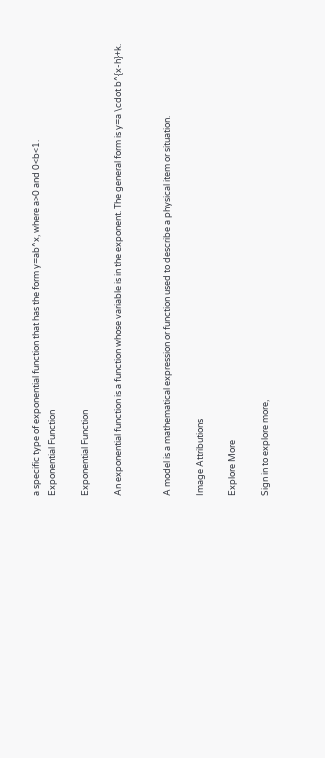a specific type of exponential function that has the form y=ab^x, where a>0 and 0<b<1.
Exponential Function

Exponential Function

An exponential function is a function whose variable is in the exponent. The general form is y=a \cdot b^{x-h}+k.


A model is a mathematical expression or function used to describe a physical item or situation.

Image Attributions

Explore More

Sign in to explore more,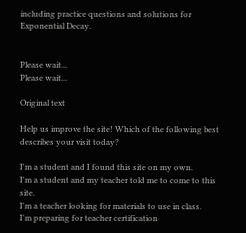including practice questions and solutions for Exponential Decay.


Please wait...
Please wait...

Original text

Help us improve the site! Which of the following best describes your visit today?

I'm a student and I found this site on my own.
I'm a student and my teacher told me to come to this site.
I'm a teacher looking for materials to use in class.
I'm preparing for teacher certification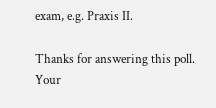exam, e.g. Praxis II.

Thanks for answering this poll. Your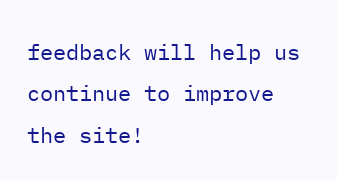feedback will help us continue to improve the site!